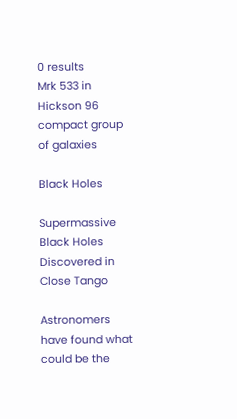0 results
Mrk 533 in Hickson 96 compact group of galaxies

Black Holes

Supermassive Black Holes Discovered in Close Tango

Astronomers have found what could be the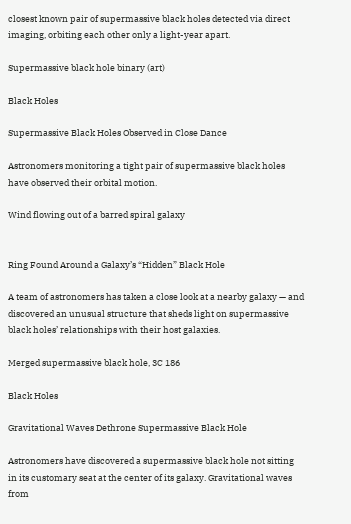closest known pair of supermassive black holes detected via direct imaging, orbiting each other only a light-year apart.

Supermassive black hole binary (art)

Black Holes

Supermassive Black Holes Observed in Close Dance

Astronomers monitoring a tight pair of supermassive black holes have observed their orbital motion.

Wind flowing out of a barred spiral galaxy


Ring Found Around a Galaxy’s “Hidden” Black Hole

A team of astronomers has taken a close look at a nearby galaxy — and discovered an unusual structure that sheds light on supermassive black holes’ relationships with their host galaxies.

Merged supermassive black hole, 3C 186

Black Holes

Gravitational Waves Dethrone Supermassive Black Hole

Astronomers have discovered a supermassive black hole not sitting in its customary seat at the center of its galaxy. Gravitational waves from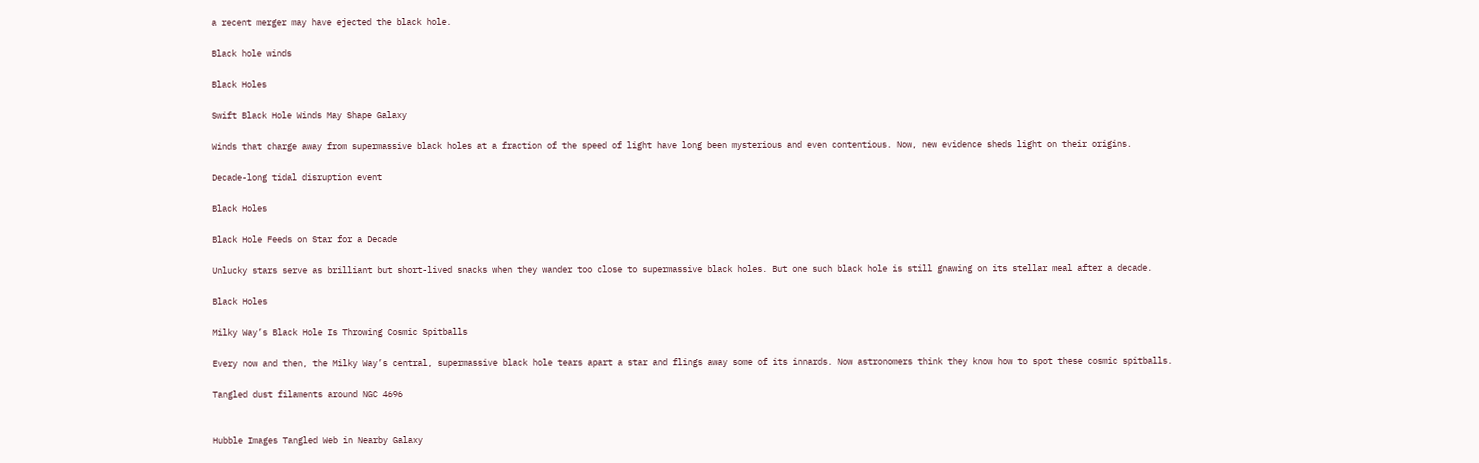a recent merger may have ejected the black hole.

Black hole winds

Black Holes

Swift Black Hole Winds May Shape Galaxy

Winds that charge away from supermassive black holes at a fraction of the speed of light have long been mysterious and even contentious. Now, new evidence sheds light on their origins.

Decade-long tidal disruption event

Black Holes

Black Hole Feeds on Star for a Decade

Unlucky stars serve as brilliant but short-lived snacks when they wander too close to supermassive black holes. But one such black hole is still gnawing on its stellar meal after a decade.

Black Holes

Milky Way’s Black Hole Is Throwing Cosmic Spitballs

Every now and then, the Milky Way’s central, supermassive black hole tears apart a star and flings away some of its innards. Now astronomers think they know how to spot these cosmic spitballs.

Tangled dust filaments around NGC 4696


Hubble Images Tangled Web in Nearby Galaxy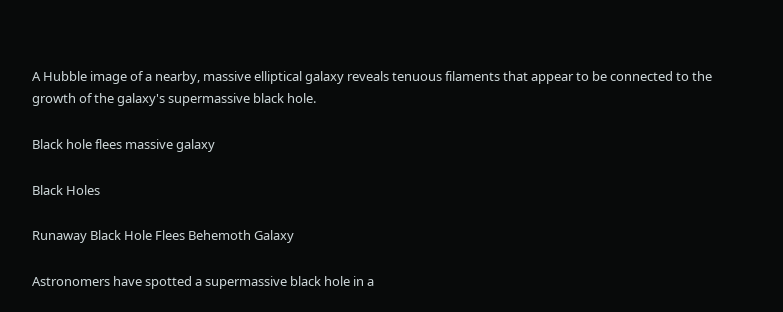A Hubble image of a nearby, massive elliptical galaxy reveals tenuous filaments that appear to be connected to the growth of the galaxy's supermassive black hole.

Black hole flees massive galaxy

Black Holes

Runaway Black Hole Flees Behemoth Galaxy

Astronomers have spotted a supermassive black hole in a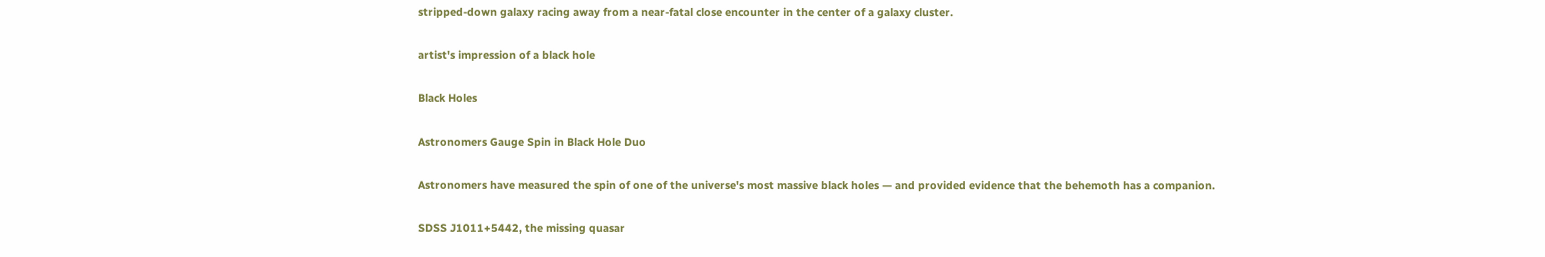stripped-down galaxy racing away from a near-fatal close encounter in the center of a galaxy cluster.

artist's impression of a black hole

Black Holes

Astronomers Gauge Spin in Black Hole Duo

Astronomers have measured the spin of one of the universe's most massive black holes — and provided evidence that the behemoth has a companion.

SDSS J1011+5442, the missing quasar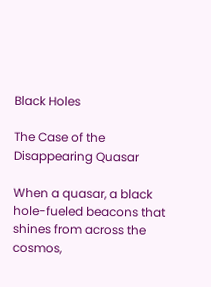Black Holes

The Case of the Disappearing Quasar

When a quasar, a black hole-fueled beacons that shines from across the cosmos,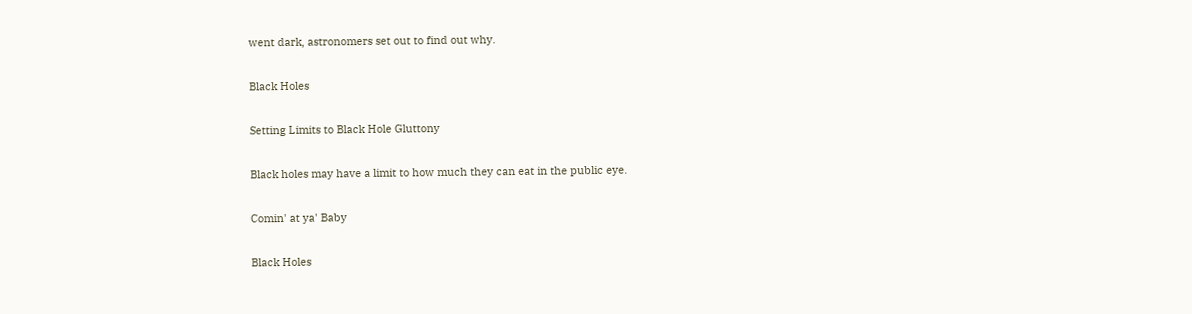went dark, astronomers set out to find out why.

Black Holes

Setting Limits to Black Hole Gluttony

Black holes may have a limit to how much they can eat in the public eye.

Comin' at ya' Baby

Black Holes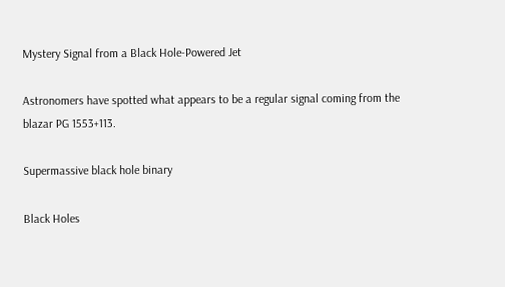Mystery Signal from a Black Hole-Powered Jet

Astronomers have spotted what appears to be a regular signal coming from the blazar PG 1553+113.

Supermassive black hole binary

Black Holes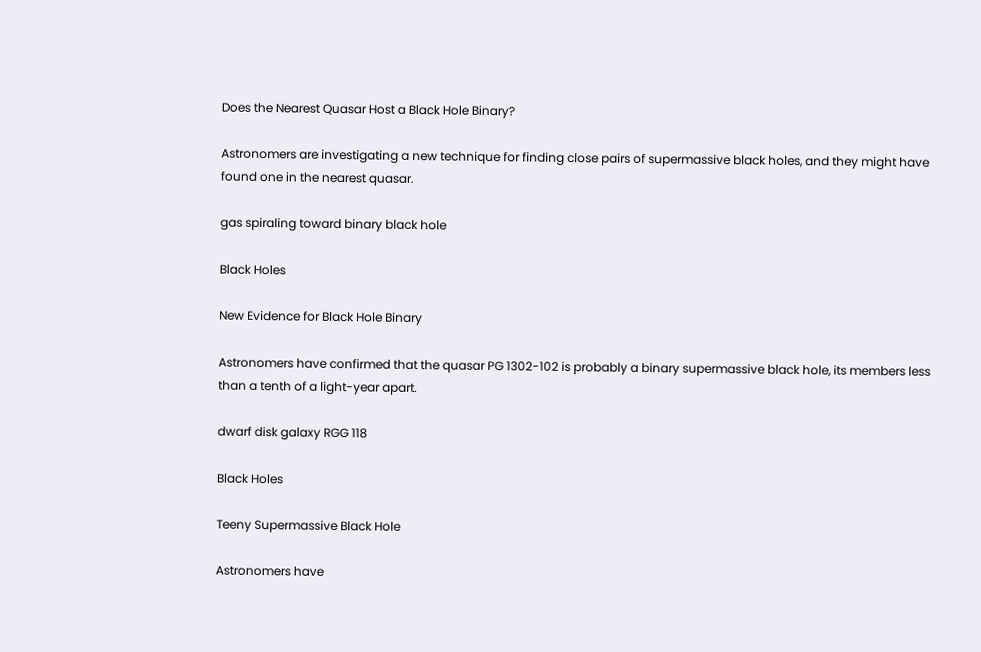Does the Nearest Quasar Host a Black Hole Binary?

Astronomers are investigating a new technique for finding close pairs of supermassive black holes, and they might have found one in the nearest quasar.

gas spiraling toward binary black hole

Black Holes

New Evidence for Black Hole Binary

Astronomers have confirmed that the quasar PG 1302-102 is probably a binary supermassive black hole, its members less than a tenth of a light-year apart.

dwarf disk galaxy RGG 118

Black Holes

Teeny Supermassive Black Hole

Astronomers have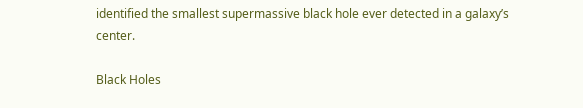identified the smallest supermassive black hole ever detected in a galaxy’s center.

Black Holes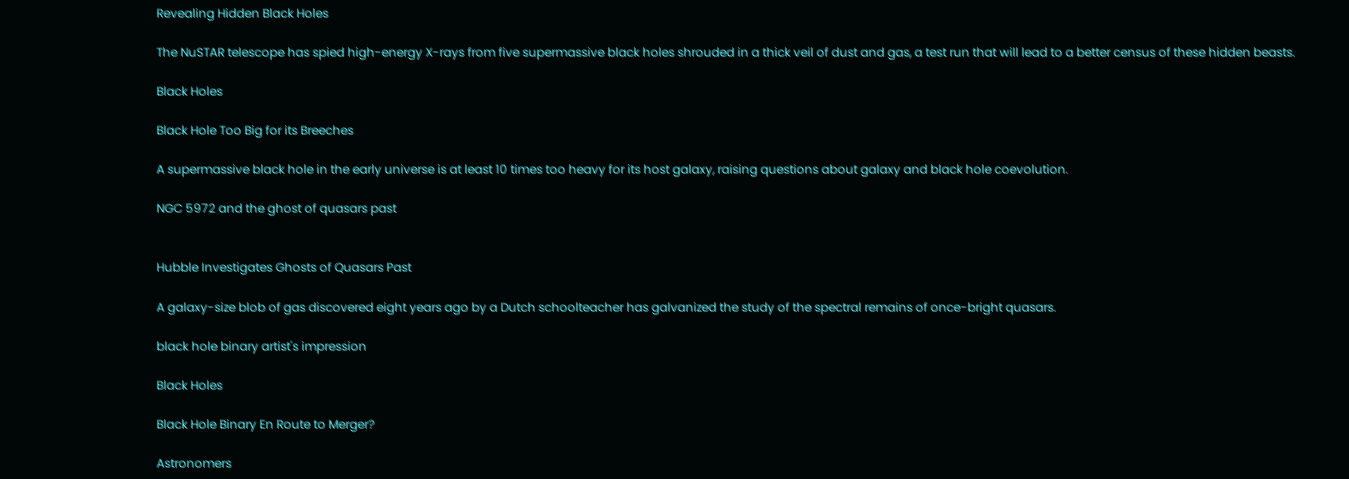Revealing Hidden Black Holes

The NuSTAR telescope has spied high-energy X-rays from five supermassive black holes shrouded in a thick veil of dust and gas, a test run that will lead to a better census of these hidden beasts.

Black Holes

Black Hole Too Big for its Breeches

A supermassive black hole in the early universe is at least 10 times too heavy for its host galaxy, raising questions about galaxy and black hole coevolution.

NGC 5972 and the ghost of quasars past


Hubble Investigates Ghosts of Quasars Past

A galaxy-size blob of gas discovered eight years ago by a Dutch schoolteacher has galvanized the study of the spectral remains of once-bright quasars.

black hole binary artist's impression

Black Holes

Black Hole Binary En Route to Merger?

Astronomers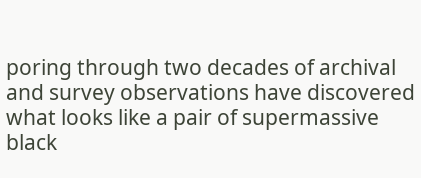poring through two decades of archival and survey observations have discovered what looks like a pair of supermassive black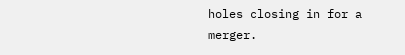holes closing in for a merger.